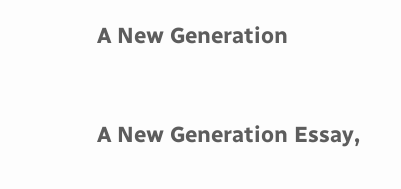A New Generation


A New Generation Essay,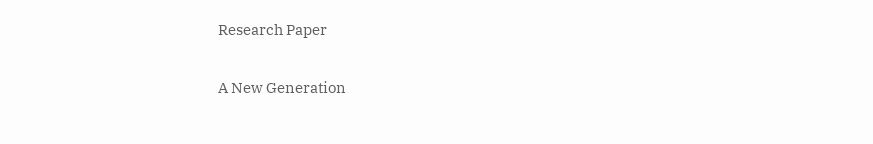Research Paper

A New Generation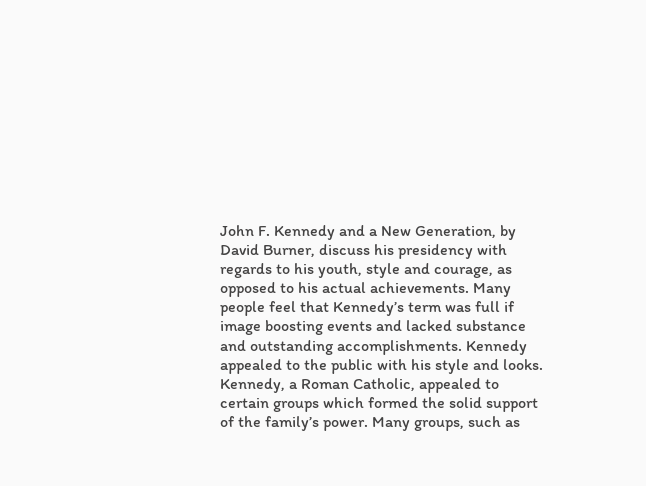John F. Kennedy and a New Generation, by David Burner, discuss his presidency with regards to his youth, style and courage, as opposed to his actual achievements. Many people feel that Kennedy’s term was full if image boosting events and lacked substance and outstanding accomplishments. Kennedy appealed to the public with his style and looks. Kennedy, a Roman Catholic, appealed to certain groups which formed the solid support of the family’s power. Many groups, such as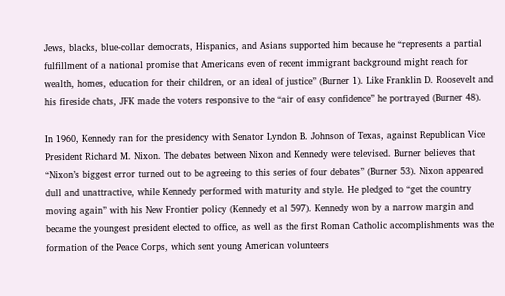Jews, blacks, blue-collar democrats, Hispanics, and Asians supported him because he “represents a partial fulfillment of a national promise that Americans even of recent immigrant background might reach for wealth, homes, education for their children, or an ideal of justice” (Burner 1). Like Franklin D. Roosevelt and his fireside chats, JFK made the voters responsive to the “air of easy confidence” he portrayed (Burner 48).

In 1960, Kennedy ran for the presidency with Senator Lyndon B. Johnson of Texas, against Republican Vice President Richard M. Nixon. The debates between Nixon and Kennedy were televised. Burner believes that “Nixon’s biggest error turned out to be agreeing to this series of four debates” (Burner 53). Nixon appeared dull and unattractive, while Kennedy performed with maturity and style. He pledged to “get the country moving again” with his New Frontier policy (Kennedy et al 597). Kennedy won by a narrow margin and became the youngest president elected to office, as well as the first Roman Catholic accomplishments was the formation of the Peace Corps, which sent young American volunteers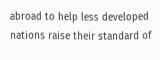abroad to help less developed nations raise their standard of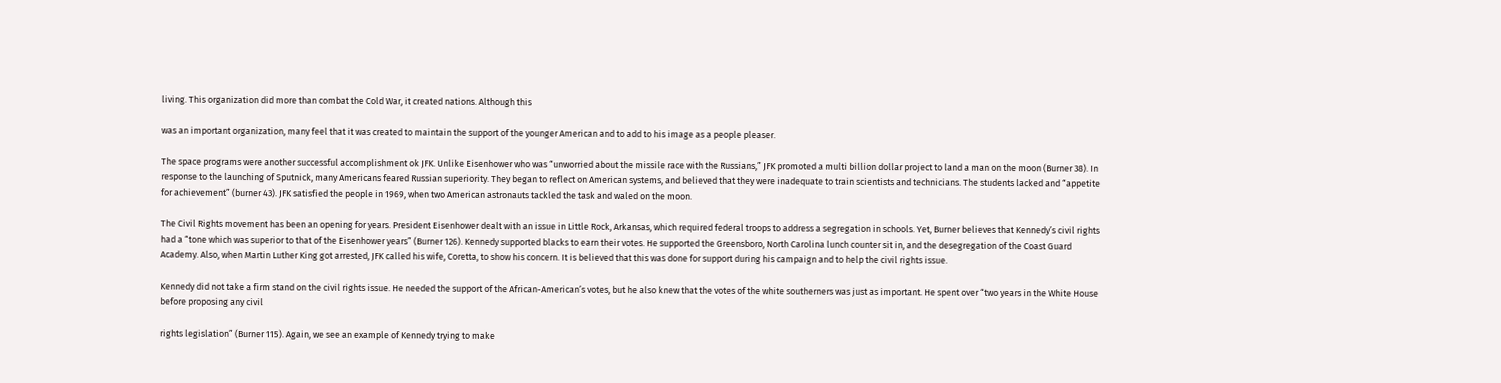living. This organization did more than combat the Cold War, it created nations. Although this

was an important organization, many feel that it was created to maintain the support of the younger American and to add to his image as a people pleaser.

The space programs were another successful accomplishment ok JFK. Unlike Eisenhower who was “unworried about the missile race with the Russians,” JFK promoted a multi billion dollar project to land a man on the moon (Burner 38). In response to the launching of Sputnick, many Americans feared Russian superiority. They began to reflect on American systems, and believed that they were inadequate to train scientists and technicians. The students lacked and “appetite for achievement” (burner 43). JFK satisfied the people in 1969, when two American astronauts tackled the task and waled on the moon.

The Civil Rights movement has been an opening for years. President Eisenhower dealt with an issue in Little Rock, Arkansas, which required federal troops to address a segregation in schools. Yet, Burner believes that Kennedy’s civil rights had a “tone which was superior to that of the Eisenhower years” (Burner 126). Kennedy supported blacks to earn their votes. He supported the Greensboro, North Carolina lunch counter sit in, and the desegregation of the Coast Guard Academy. Also, when Martin Luther King got arrested, JFK called his wife, Coretta, to show his concern. It is believed that this was done for support during his campaign and to help the civil rights issue.

Kennedy did not take a firm stand on the civil rights issue. He needed the support of the African-American’s votes, but he also knew that the votes of the white southerners was just as important. He spent over “two years in the White House before proposing any civil

rights legislation” (Burner 115). Again, we see an example of Kennedy trying to make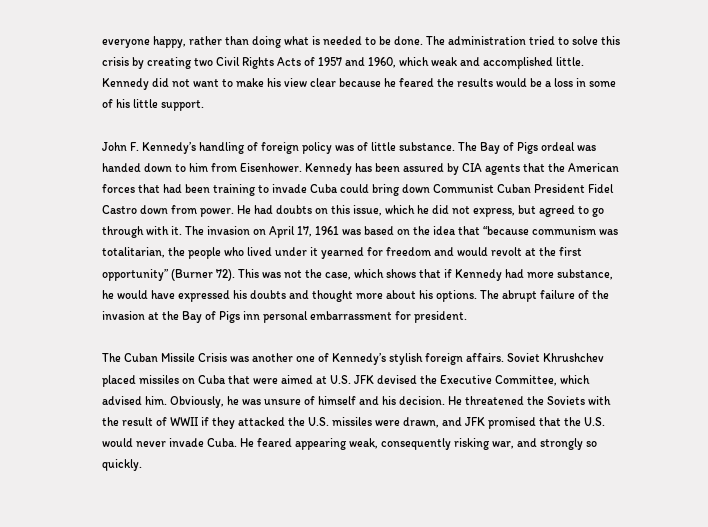everyone happy, rather than doing what is needed to be done. The administration tried to solve this crisis by creating two Civil Rights Acts of 1957 and 1960, which weak and accomplished little. Kennedy did not want to make his view clear because he feared the results would be a loss in some of his little support.

John F. Kennedy’s handling of foreign policy was of little substance. The Bay of Pigs ordeal was handed down to him from Eisenhower. Kennedy has been assured by CIA agents that the American forces that had been training to invade Cuba could bring down Communist Cuban President Fidel Castro down from power. He had doubts on this issue, which he did not express, but agreed to go through with it. The invasion on April 17, 1961 was based on the idea that “because communism was totalitarian, the people who lived under it yearned for freedom and would revolt at the first opportunity” (Burner 72). This was not the case, which shows that if Kennedy had more substance, he would have expressed his doubts and thought more about his options. The abrupt failure of the invasion at the Bay of Pigs inn personal embarrassment for president.

The Cuban Missile Crisis was another one of Kennedy’s stylish foreign affairs. Soviet Khrushchev placed missiles on Cuba that were aimed at U.S. JFK devised the Executive Committee, which advised him. Obviously, he was unsure of himself and his decision. He threatened the Soviets with the result of WWII if they attacked the U.S. missiles were drawn, and JFK promised that the U.S. would never invade Cuba. He feared appearing weak, consequently risking war, and strongly so quickly.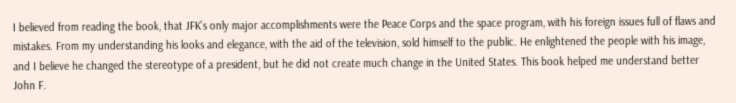I believed from reading the book, that JFK’s only major accomplishments were the Peace Corps and the space program, with his foreign issues full of flaws and mistakes. From my understanding his looks and elegance, with the aid of the television, sold himself to the public. He enlightened the people with his image, and I believe he changed the stereotype of a president, but he did not create much change in the United States. This book helped me understand better John F.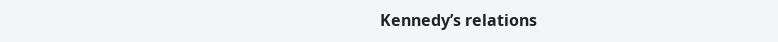Kennedy’s relations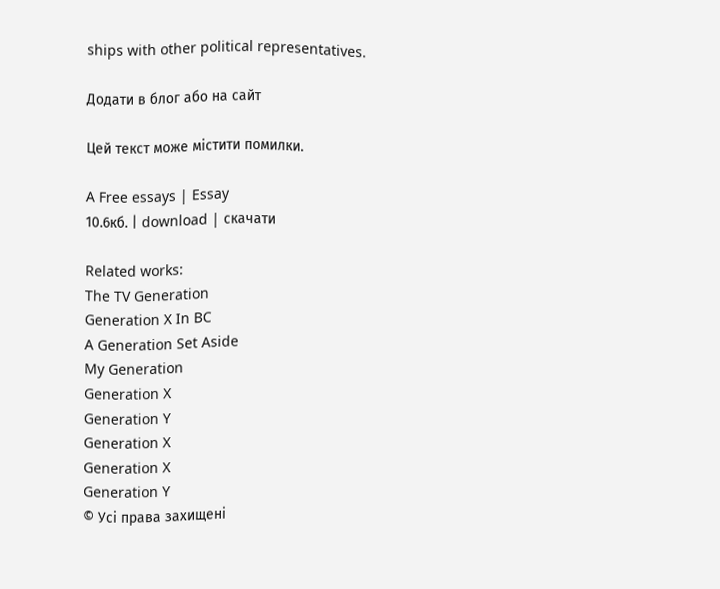ships with other political representatives.

Додати в блог або на сайт

Цей текст може містити помилки.

A Free essays | Essay
10.6кб. | download | скачати

Related works:
The TV Generation
Generation X In BC
A Generation Set Aside
My Generation
Generation X
Generation Y
Generation X
Generation X
Generation Y
© Усі права захищені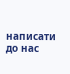написати до нас